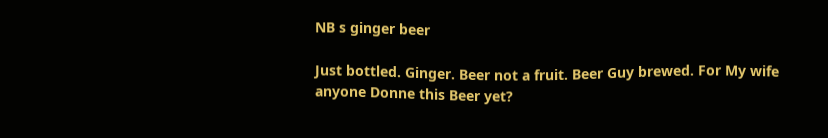NB s ginger beer

Just bottled. Ginger. Beer not a fruit. Beer Guy brewed. For My wife anyone Donne this Beer yet?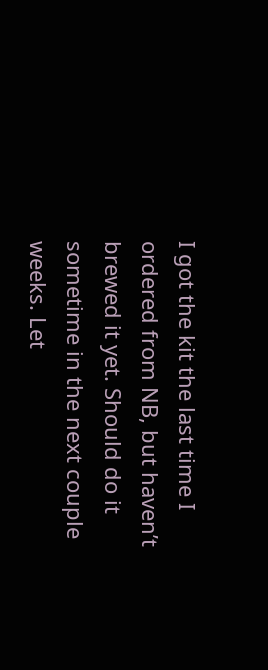I got the kit the last time I ordered from NB, but haven’t brewed it yet. Should do it sometime in the next couple weeks. Let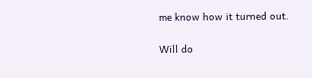me know how it turned out.

Will do